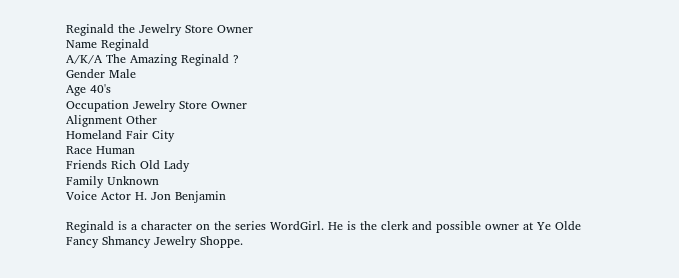Reginald the Jewelry Store Owner
Name Reginald
A/K/A The Amazing Reginald ?
Gender Male
Age 40's
Occupation Jewelry Store Owner
Alignment Other
Homeland Fair City
Race Human
Friends Rich Old Lady
Family Unknown
Voice Actor H. Jon Benjamin

Reginald is a character on the series WordGirl. He is the clerk and possible owner at Ye Olde Fancy Shmancy Jewelry Shoppe.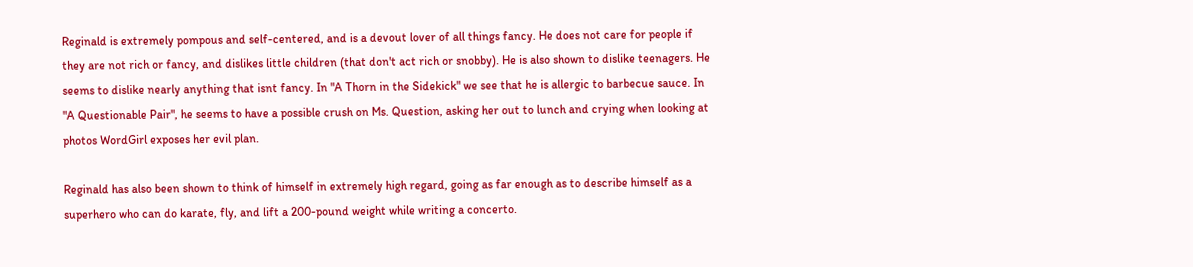Reginald is extremely pompous and self-centered, and is a devout lover of all things fancy. He does not care for people if they are not rich or fancy, and dislikes little children (that don't act rich or snobby). He is also shown to dislike teenagers. He seems to dislike nearly anything that isnt fancy. In "A Thorn in the Sidekick" we see that he is allergic to barbecue sauce. In "A Questionable Pair", he seems to have a possible crush on Ms. Question, asking her out to lunch and crying when looking at photos WordGirl exposes her evil plan.

Reginald has also been shown to think of himself in extremely high regard, going as far enough as to describe himself as a superhero who can do karate, fly, and lift a 200-pound weight while writing a concerto.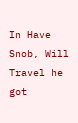In Have Snob, Will Travel he got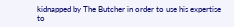kidnapped by The Butcher in order to use his expertise to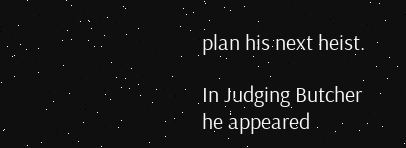plan his next heist.

In Judging Butcher he appeared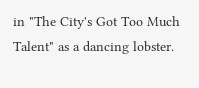in "The City's Got Too Much Talent" as a dancing lobster.